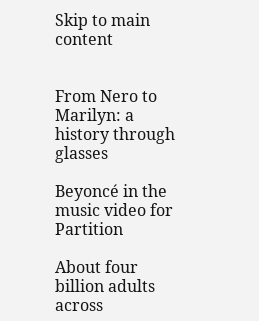Skip to main content


From Nero to Marilyn: a history through glasses

Beyoncé in the music video for Partition

About four billion adults across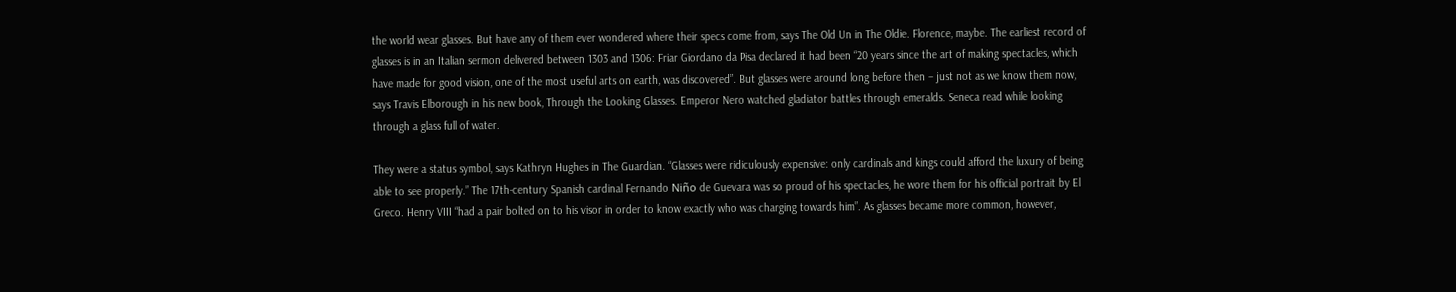the world wear glasses. But have any of them ever wondered where their specs come from, says The Old Un in The Oldie. Florence, maybe. The earliest record of glasses is in an Italian sermon delivered between 1303 and 1306: Friar Giordano da Pisa declared it had been “20 years since the art of making spectacles, which have made for good vision, one of the most useful arts on earth, was discovered”. But glasses were around long before then – just not as we know them now, says Travis Elborough in his new book, Through the Looking Glasses. Emperor Nero watched gladiator battles through emeralds. Seneca read while looking through a glass full of water.

They were a status symbol, says Kathryn Hughes in The Guardian. “Glasses were ridiculously expensive: only cardinals and kings could afford the luxury of being able to see properly.” The 17th-century Spanish cardinal Fernando Niño de Guevara was so proud of his spectacles, he wore them for his official portrait by El Greco. Henry VIII “had a pair bolted on to his visor in order to know exactly who was charging towards him”. As glasses became more common, however,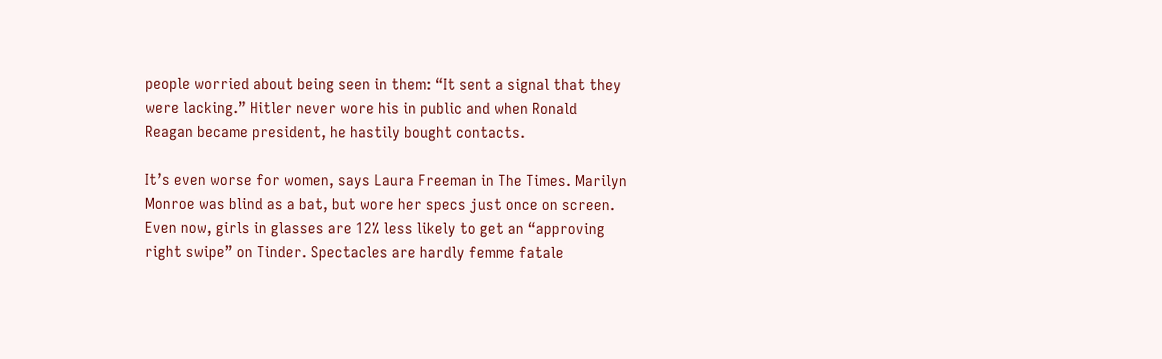people worried about being seen in them: “It sent a signal that they were lacking.” Hitler never wore his in public and when Ronald Reagan became president, he hastily bought contacts.

It’s even worse for women, says Laura Freeman in The Times. Marilyn Monroe was blind as a bat, but wore her specs just once on screen. Even now, girls in glasses are 12% less likely to get an “approving right swipe” on Tinder. Spectacles are hardly femme fatale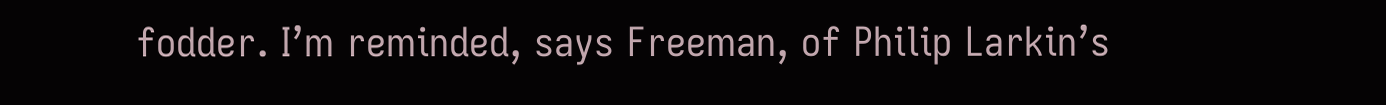fodder. I’m reminded, says Freeman, of Philip Larkin’s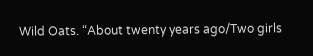Wild Oats. “About twenty years ago/Two girls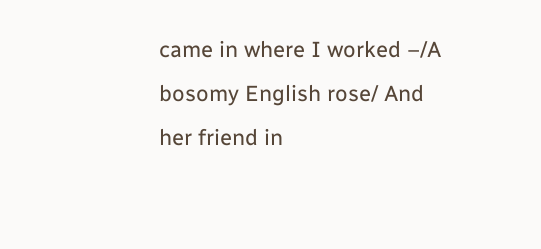came in where I worked –/A bosomy English rose/ And her friend in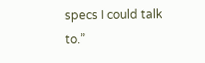specs I could talk to.”